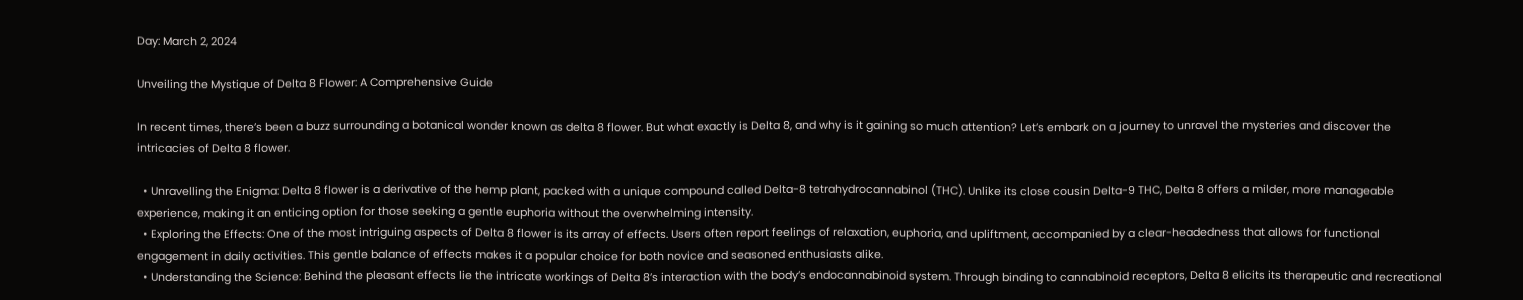Day: March 2, 2024

Unveiling the Mystique of Delta 8 Flower: A Comprehensive Guide

In recent times, there’s been a buzz surrounding a botanical wonder known as delta 8 flower. But what exactly is Delta 8, and why is it gaining so much attention? Let’s embark on a journey to unravel the mysteries and discover the intricacies of Delta 8 flower.

  • Unravelling the Enigma: Delta 8 flower is a derivative of the hemp plant, packed with a unique compound called Delta-8 tetrahydrocannabinol (THC). Unlike its close cousin Delta-9 THC, Delta 8 offers a milder, more manageable experience, making it an enticing option for those seeking a gentle euphoria without the overwhelming intensity.
  • Exploring the Effects: One of the most intriguing aspects of Delta 8 flower is its array of effects. Users often report feelings of relaxation, euphoria, and upliftment, accompanied by a clear-headedness that allows for functional engagement in daily activities. This gentle balance of effects makes it a popular choice for both novice and seasoned enthusiasts alike.
  • Understanding the Science: Behind the pleasant effects lie the intricate workings of Delta 8’s interaction with the body’s endocannabinoid system. Through binding to cannabinoid receptors, Delta 8 elicits its therapeutic and recreational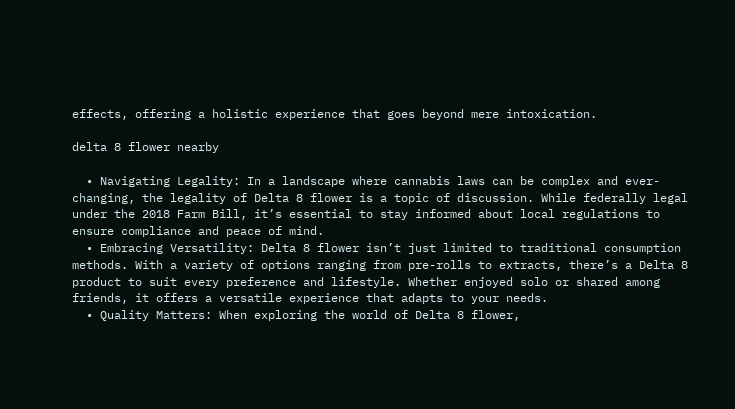effects, offering a holistic experience that goes beyond mere intoxication.

delta 8 flower nearby

  • Navigating Legality: In a landscape where cannabis laws can be complex and ever-changing, the legality of Delta 8 flower is a topic of discussion. While federally legal under the 2018 Farm Bill, it’s essential to stay informed about local regulations to ensure compliance and peace of mind.
  • Embracing Versatility: Delta 8 flower isn’t just limited to traditional consumption methods. With a variety of options ranging from pre-rolls to extracts, there’s a Delta 8 product to suit every preference and lifestyle. Whether enjoyed solo or shared among friends, it offers a versatile experience that adapts to your needs.
  • Quality Matters: When exploring the world of Delta 8 flower,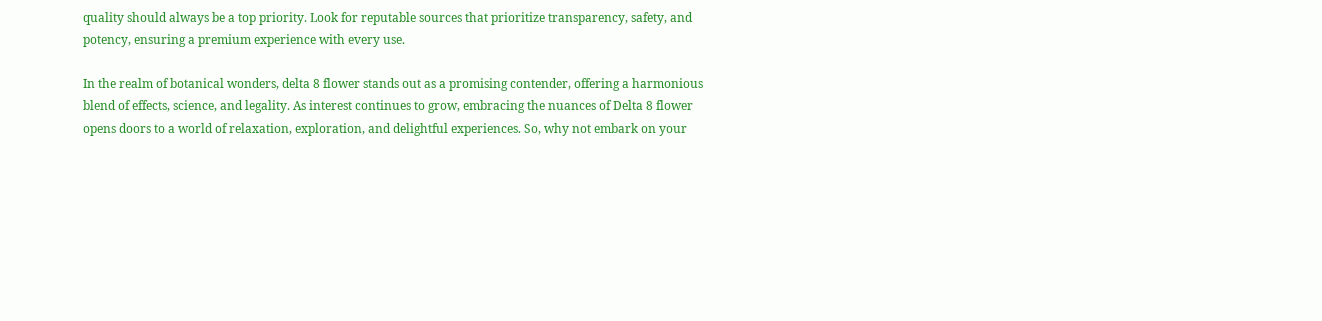quality should always be a top priority. Look for reputable sources that prioritize transparency, safety, and potency, ensuring a premium experience with every use.

In the realm of botanical wonders, delta 8 flower stands out as a promising contender, offering a harmonious blend of effects, science, and legality. As interest continues to grow, embracing the nuances of Delta 8 flower opens doors to a world of relaxation, exploration, and delightful experiences. So, why not embark on your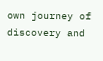own journey of discovery and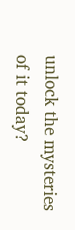unlock the mysteries of it today?